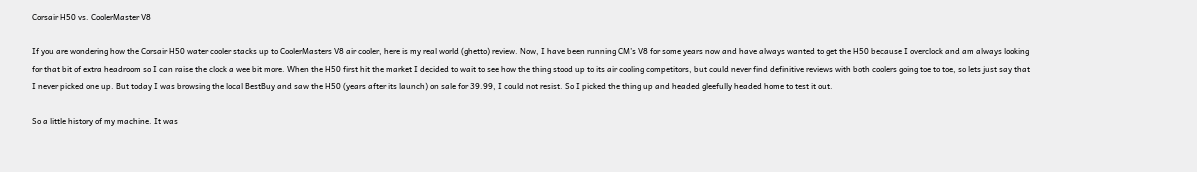Corsair H50 vs. CoolerMaster V8

If you are wondering how the Corsair H50 water cooler stacks up to CoolerMasters V8 air cooler, here is my real world (ghetto) review. Now, I have been running CM’s V8 for some years now and have always wanted to get the H50 because I overclock and am always looking for that bit of extra headroom so I can raise the clock a wee bit more. When the H50 first hit the market I decided to wait to see how the thing stood up to its air cooling competitors, but could never find definitive reviews with both coolers going toe to toe, so lets just say that I never picked one up. But today I was browsing the local BestBuy and saw the H50 (years after its launch) on sale for 39.99, I could not resist. So I picked the thing up and headed gleefully headed home to test it out.

So a little history of my machine. It was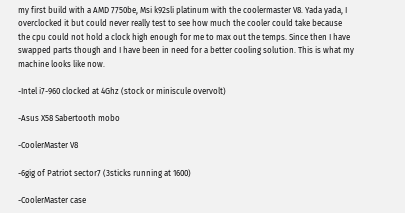my first build with a AMD 7750be, Msi k92sli platinum with the coolermaster V8. Yada yada, I overclocked it but could never really test to see how much the cooler could take because the cpu could not hold a clock high enough for me to max out the temps. Since then I have swapped parts though and I have been in need for a better cooling solution. This is what my machine looks like now.

-Intel i7-960 clocked at 4Ghz (stock or miniscule overvolt)

-Asus X58 Sabertooth mobo

-CoolerMaster V8

-6gig of Patriot sector7 (3sticks running at 1600)

-CoolerMaster case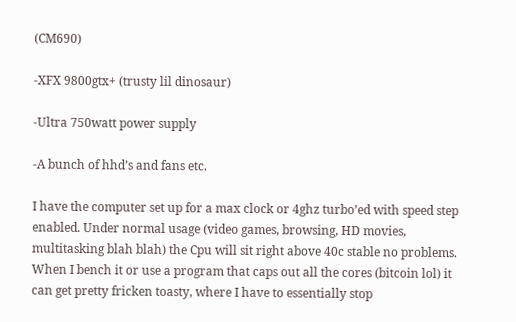(CM690)

-XFX 9800gtx+ (trusty lil dinosaur)

-Ultra 750watt power supply

-A bunch of hhd’s and fans etc.

I have the computer set up for a max clock or 4ghz turbo’ed with speed step enabled. Under normal usage (video games, browsing, HD movies, multitasking blah blah) the Cpu will sit right above 40c stable no problems. When I bench it or use a program that caps out all the cores (bitcoin lol) it can get pretty fricken toasty, where I have to essentially stop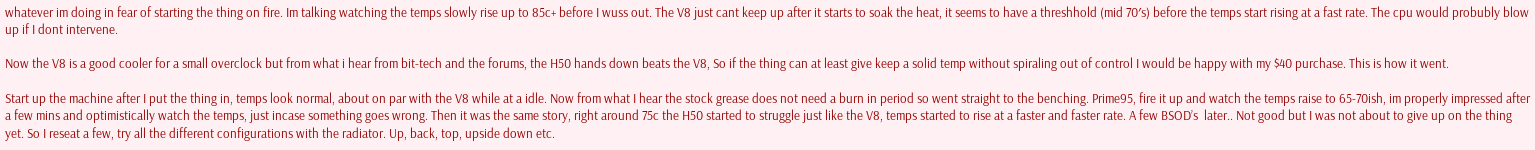whatever im doing in fear of starting the thing on fire. Im talking watching the temps slowly rise up to 85c+ before I wuss out. The V8 just cant keep up after it starts to soak the heat, it seems to have a threshhold (mid 70′s) before the temps start rising at a fast rate. The cpu would probubly blow up if I dont intervene.

Now the V8 is a good cooler for a small overclock but from what i hear from bit-tech and the forums, the H50 hands down beats the V8, So if the thing can at least give keep a solid temp without spiraling out of control I would be happy with my $40 purchase. This is how it went.

Start up the machine after I put the thing in, temps look normal, about on par with the V8 while at a idle. Now from what I hear the stock grease does not need a burn in period so went straight to the benching. Prime95, fire it up and watch the temps raise to 65-70ish, im properly impressed after a few mins and optimistically watch the temps, just incase something goes wrong. Then it was the same story, right around 75c the H50 started to struggle just like the V8, temps started to rise at a faster and faster rate. A few BSOD’s  later.. Not good but I was not about to give up on the thing yet. So I reseat a few, try all the different configurations with the radiator. Up, back, top, upside down etc.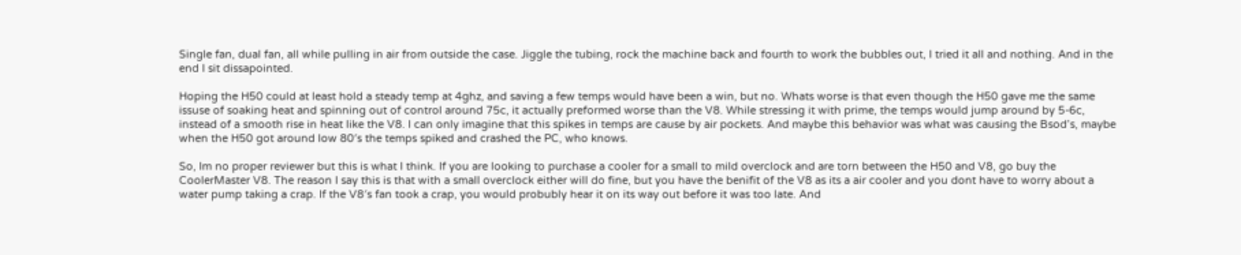Single fan, dual fan, all while pulling in air from outside the case. Jiggle the tubing, rock the machine back and fourth to work the bubbles out, I tried it all and nothing. And in the end I sit dissapointed.

Hoping the H50 could at least hold a steady temp at 4ghz, and saving a few temps would have been a win, but no. Whats worse is that even though the H50 gave me the same issuse of soaking heat and spinning out of control around 75c, it actually preformed worse than the V8. While stressing it with prime, the temps would jump around by 5-6c, instead of a smooth rise in heat like the V8. I can only imagine that this spikes in temps are cause by air pockets. And maybe this behavior was what was causing the Bsod’s, maybe when the H50 got around low 80′s the temps spiked and crashed the PC, who knows.

So, Im no proper reviewer but this is what I think. If you are looking to purchase a cooler for a small to mild overclock and are torn between the H50 and V8, go buy the CoolerMaster V8. The reason I say this is that with a small overclock either will do fine, but you have the benifit of the V8 as its a air cooler and you dont have to worry about a water pump taking a crap. If the V8′s fan took a crap, you would probubly hear it on its way out before it was too late. And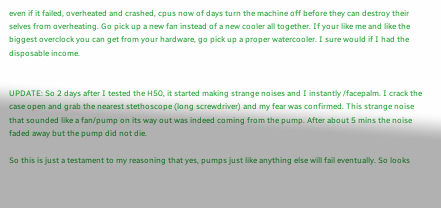even if it failed, overheated and crashed, cpus now of days turn the machine off before they can destroy their selves from overheating. Go pick up a new fan instead of a new cooler all together. If your like me and like the biggest overclock you can get from your hardware, go pick up a proper watercooler. I sure would if I had the disposable income.


UPDATE: So 2 days after I tested the H50, it started making strange noises and I instantly /facepalm. I crack the case open and grab the nearest stethoscope (long screwdriver) and my fear was confirmed. This strange noise that sounded like a fan/pump on its way out was indeed coming from the pump. After about 5 mins the noise faded away but the pump did not die.

So this is just a testament to my reasoning that yes, pumps just like anything else will fail eventually. So looks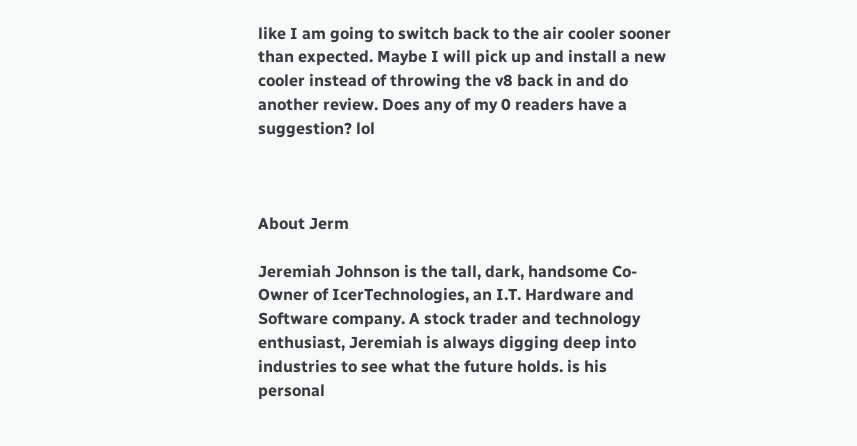like I am going to switch back to the air cooler sooner than expected. Maybe I will pick up and install a new cooler instead of throwing the v8 back in and do another review. Does any of my 0 readers have a suggestion? lol



About Jerm

Jeremiah Johnson is the tall, dark, handsome Co-Owner of IcerTechnologies, an I.T. Hardware and Software company. A stock trader and technology enthusiast, Jeremiah is always digging deep into industries to see what the future holds. is his personal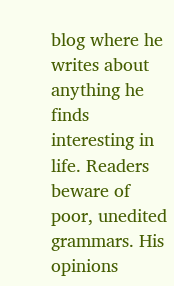blog where he writes about anything he finds interesting in life. Readers beware of poor, unedited grammars. His opinions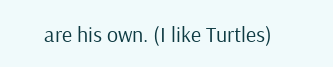are his own. (I like Turtles)